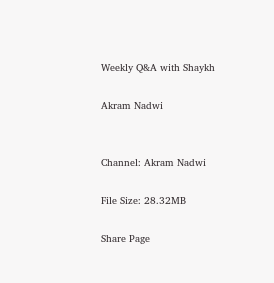Weekly Q&A with Shaykh

Akram Nadwi


Channel: Akram Nadwi

File Size: 28.32MB

Share Page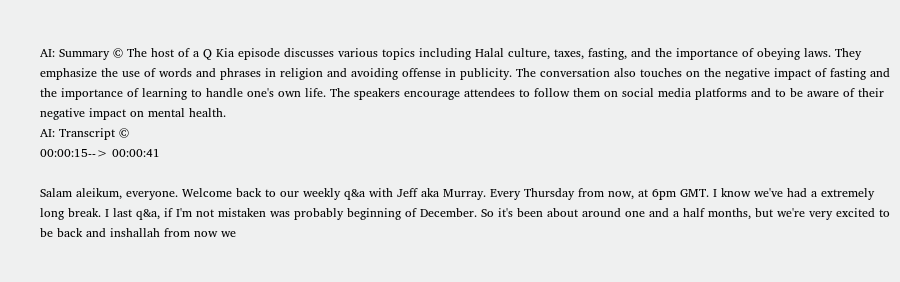AI: Summary © The host of a Q Kia episode discusses various topics including Halal culture, taxes, fasting, and the importance of obeying laws. They emphasize the use of words and phrases in religion and avoiding offense in publicity. The conversation also touches on the negative impact of fasting and the importance of learning to handle one's own life. The speakers encourage attendees to follow them on social media platforms and to be aware of their negative impact on mental health.
AI: Transcript ©
00:00:15--> 00:00:41

Salam aleikum, everyone. Welcome back to our weekly q&a with Jeff aka Murray. Every Thursday from now, at 6pm GMT. I know we've had a extremely long break. I last q&a, if I'm not mistaken was probably beginning of December. So it's been about around one and a half months, but we're very excited to be back and inshallah from now we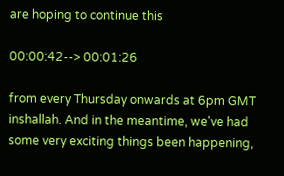are hoping to continue this

00:00:42--> 00:01:26

from every Thursday onwards at 6pm GMT inshallah. And in the meantime, we've had some very exciting things been happening,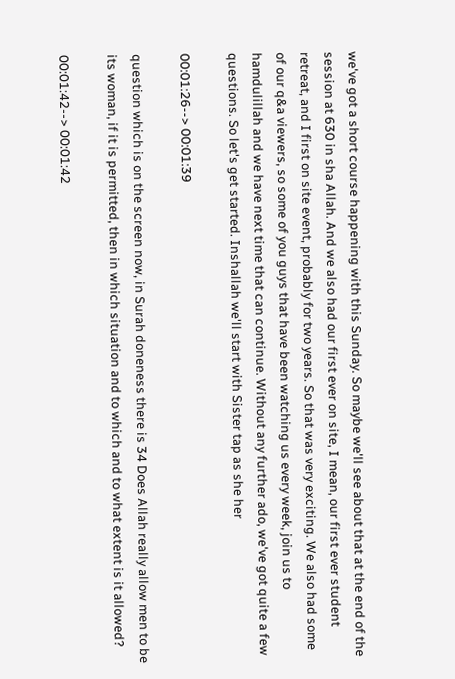we've got a short course happening with this Sunday. So maybe we'll see about that at the end of the session at 630 in sha Allah. And we also had our first ever on site, I mean, our first ever student retreat, and I first on site event, probably for two years. So that was very exciting. We also had some of our q&a viewers, so some of you guys that have been watching us every week, join us to hamdulillah and we have next time that can continue. Without any further ado, we've got quite a few questions. So let's get started. Inshallah we'll start with Sister tap as she her

00:01:26--> 00:01:39

question which is on the screen now, in Surah doneness there is 34 Does Allah really allow men to be its woman, if it is permitted, then in which situation and to which and to what extent is it allowed?

00:01:42--> 00:01:42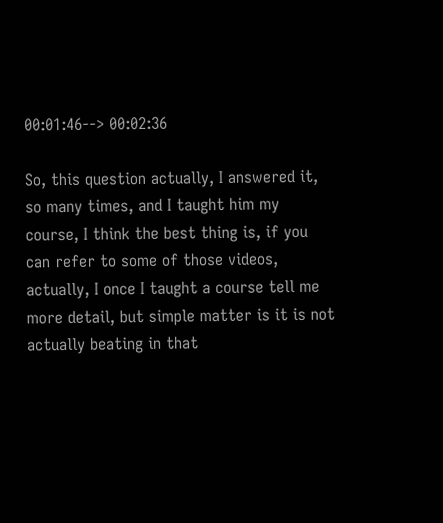00:01:46--> 00:02:36

So, this question actually, I answered it, so many times, and I taught him my course, I think the best thing is, if you can refer to some of those videos, actually, I once I taught a course tell me more detail, but simple matter is it is not actually beating in that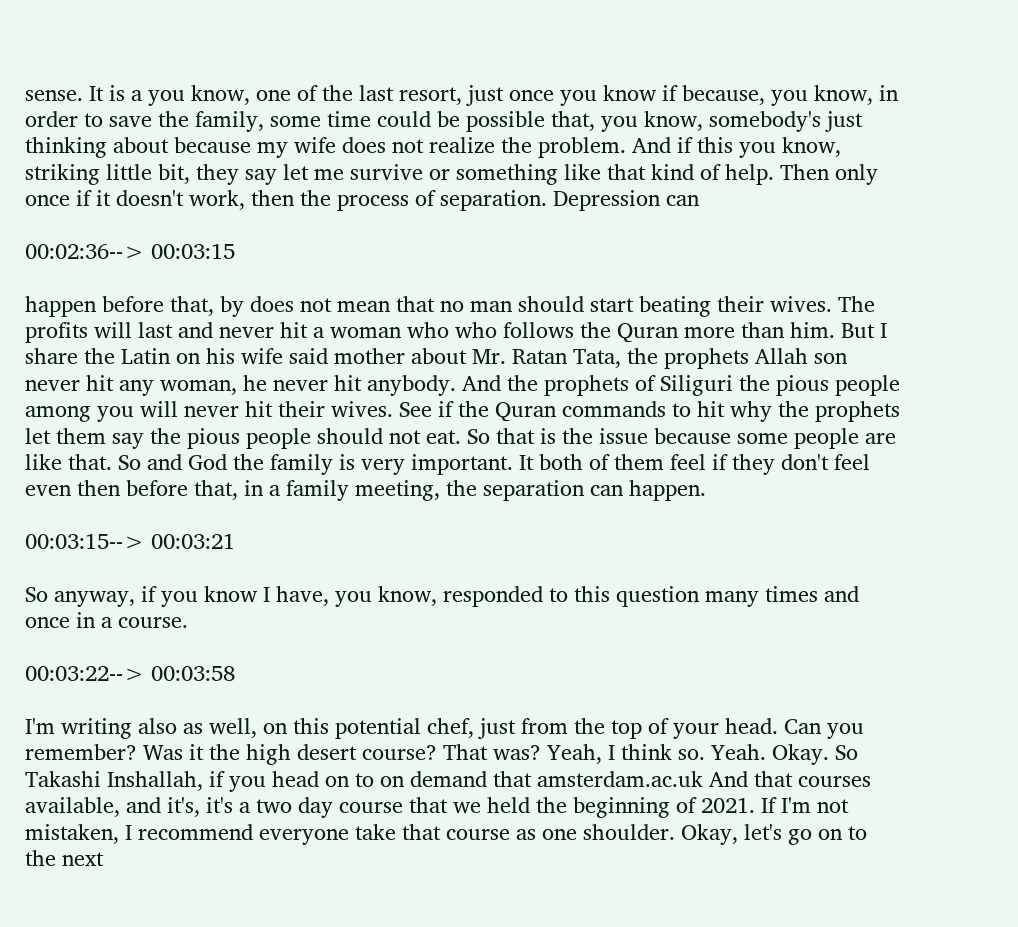sense. It is a you know, one of the last resort, just once you know if because, you know, in order to save the family, some time could be possible that, you know, somebody's just thinking about because my wife does not realize the problem. And if this you know, striking little bit, they say let me survive or something like that kind of help. Then only once if it doesn't work, then the process of separation. Depression can

00:02:36--> 00:03:15

happen before that, by does not mean that no man should start beating their wives. The profits will last and never hit a woman who who follows the Quran more than him. But I share the Latin on his wife said mother about Mr. Ratan Tata, the prophets Allah son never hit any woman, he never hit anybody. And the prophets of Siliguri the pious people among you will never hit their wives. See if the Quran commands to hit why the prophets let them say the pious people should not eat. So that is the issue because some people are like that. So and God the family is very important. It both of them feel if they don't feel even then before that, in a family meeting, the separation can happen.

00:03:15--> 00:03:21

So anyway, if you know I have, you know, responded to this question many times and once in a course.

00:03:22--> 00:03:58

I'm writing also as well, on this potential chef, just from the top of your head. Can you remember? Was it the high desert course? That was? Yeah, I think so. Yeah. Okay. So Takashi Inshallah, if you head on to on demand that amsterdam.ac.uk And that courses available, and it's, it's a two day course that we held the beginning of 2021. If I'm not mistaken, I recommend everyone take that course as one shoulder. Okay, let's go on to the next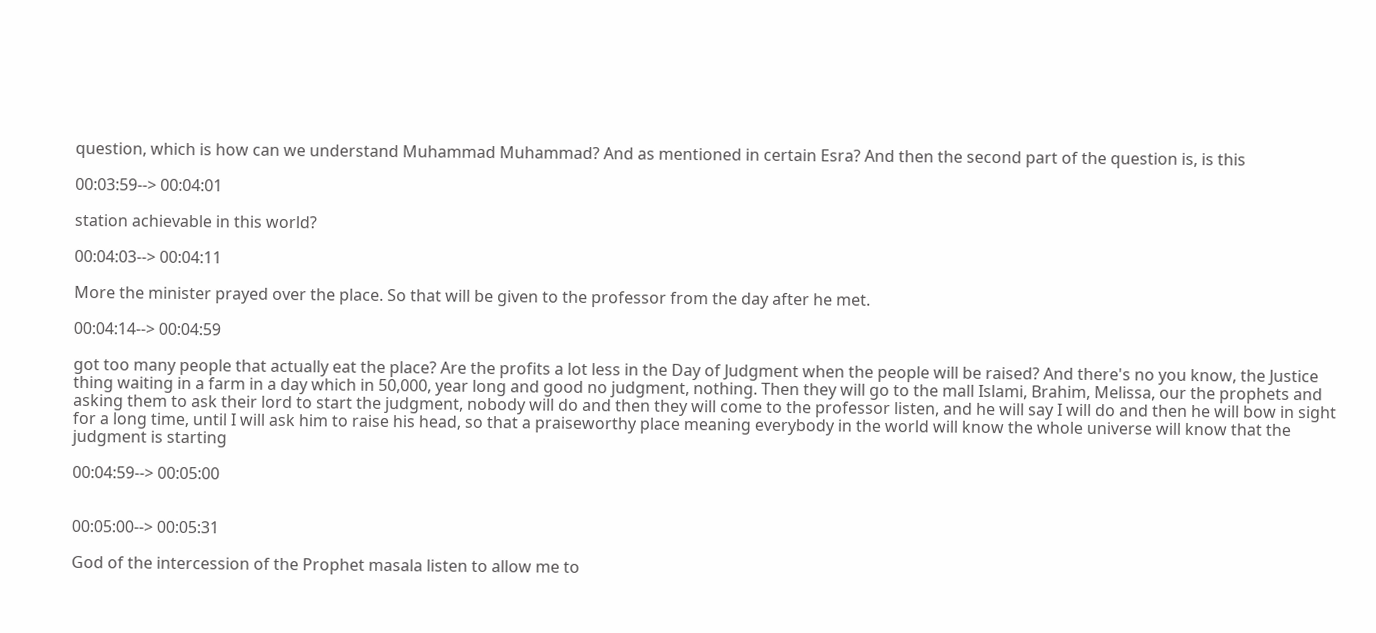question, which is how can we understand Muhammad Muhammad? And as mentioned in certain Esra? And then the second part of the question is, is this

00:03:59--> 00:04:01

station achievable in this world?

00:04:03--> 00:04:11

More the minister prayed over the place. So that will be given to the professor from the day after he met.

00:04:14--> 00:04:59

got too many people that actually eat the place? Are the profits a lot less in the Day of Judgment when the people will be raised? And there's no you know, the Justice thing waiting in a farm in a day which in 50,000, year long and good no judgment, nothing. Then they will go to the mall Islami, Brahim, Melissa, our the prophets and asking them to ask their lord to start the judgment, nobody will do and then they will come to the professor listen, and he will say I will do and then he will bow in sight for a long time, until I will ask him to raise his head, so that a praiseworthy place meaning everybody in the world will know the whole universe will know that the judgment is starting

00:04:59--> 00:05:00


00:05:00--> 00:05:31

God of the intercession of the Prophet masala listen to allow me to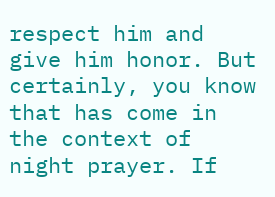respect him and give him honor. But certainly, you know that has come in the context of night prayer. If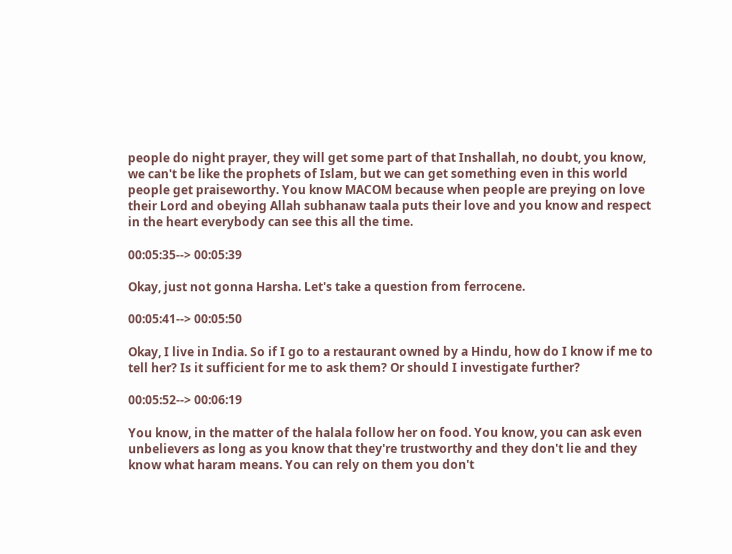people do night prayer, they will get some part of that Inshallah, no doubt, you know, we can't be like the prophets of Islam, but we can get something even in this world people get praiseworthy. You know MACOM because when people are preying on love their Lord and obeying Allah subhanaw taala puts their love and you know and respect in the heart everybody can see this all the time.

00:05:35--> 00:05:39

Okay, just not gonna Harsha. Let's take a question from ferrocene.

00:05:41--> 00:05:50

Okay, I live in India. So if I go to a restaurant owned by a Hindu, how do I know if me to tell her? Is it sufficient for me to ask them? Or should I investigate further?

00:05:52--> 00:06:19

You know, in the matter of the halala follow her on food. You know, you can ask even unbelievers as long as you know that they're trustworthy and they don't lie and they know what haram means. You can rely on them you don't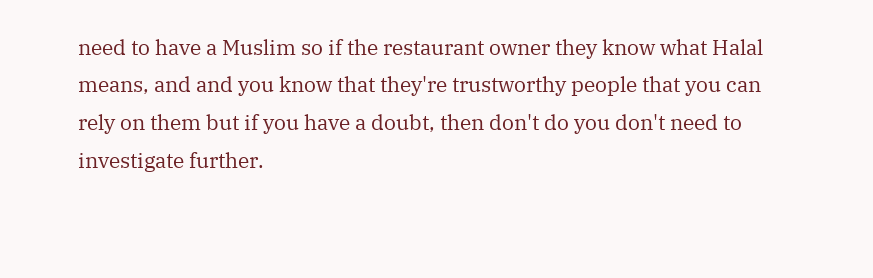need to have a Muslim so if the restaurant owner they know what Halal means, and and you know that they're trustworthy people that you can rely on them but if you have a doubt, then don't do you don't need to investigate further.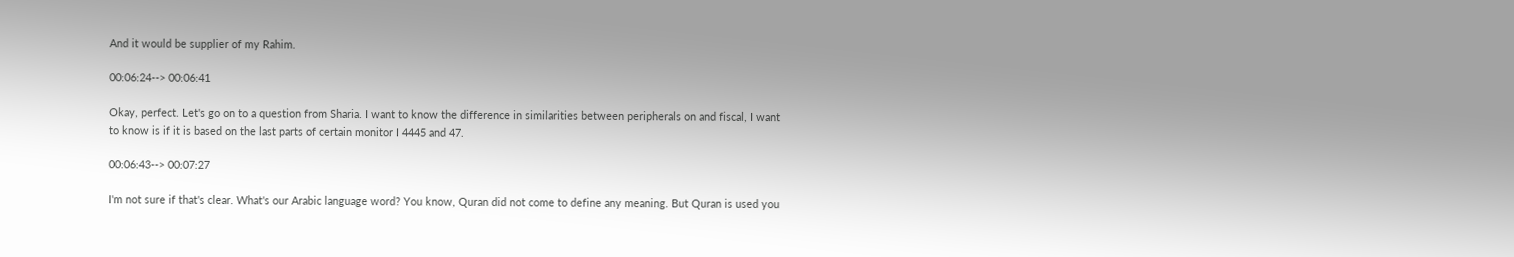And it would be supplier of my Rahim.

00:06:24--> 00:06:41

Okay, perfect. Let's go on to a question from Sharia. I want to know the difference in similarities between peripherals on and fiscal, I want to know is if it is based on the last parts of certain monitor I 4445 and 47.

00:06:43--> 00:07:27

I'm not sure if that's clear. What's our Arabic language word? You know, Quran did not come to define any meaning. But Quran is used you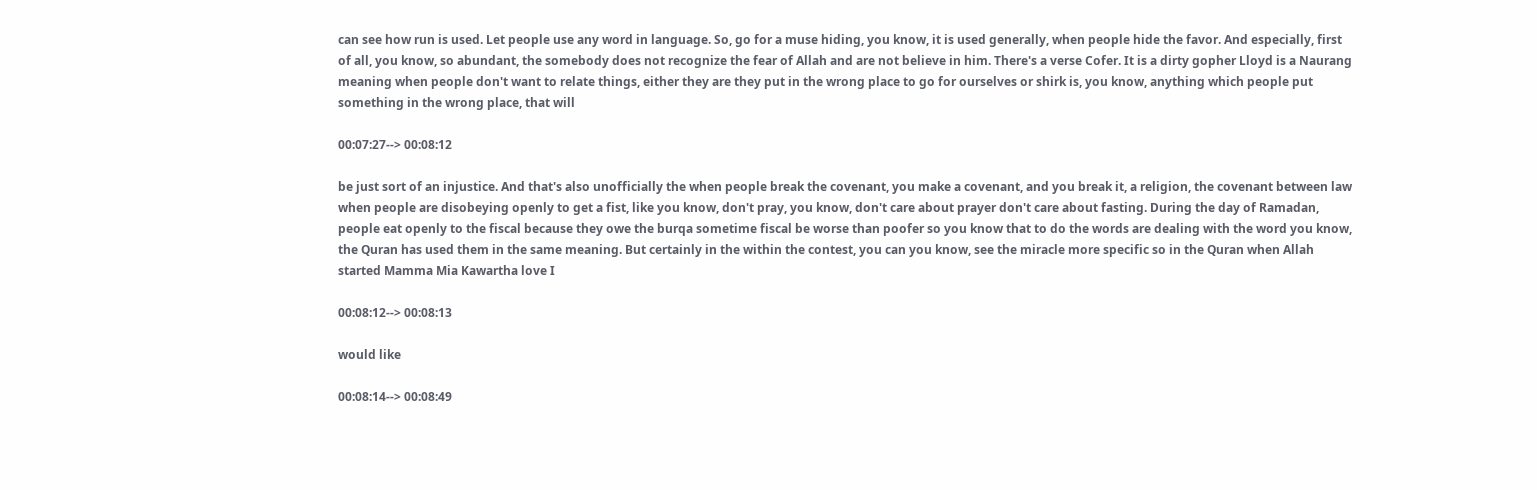can see how run is used. Let people use any word in language. So, go for a muse hiding, you know, it is used generally, when people hide the favor. And especially, first of all, you know, so abundant, the somebody does not recognize the fear of Allah and are not believe in him. There's a verse Cofer. It is a dirty gopher Lloyd is a Naurang meaning when people don't want to relate things, either they are they put in the wrong place to go for ourselves or shirk is, you know, anything which people put something in the wrong place, that will

00:07:27--> 00:08:12

be just sort of an injustice. And that's also unofficially the when people break the covenant, you make a covenant, and you break it, a religion, the covenant between law when people are disobeying openly to get a fist, like you know, don't pray, you know, don't care about prayer don't care about fasting. During the day of Ramadan, people eat openly to the fiscal because they owe the burqa sometime fiscal be worse than poofer so you know that to do the words are dealing with the word you know, the Quran has used them in the same meaning. But certainly in the within the contest, you can you know, see the miracle more specific so in the Quran when Allah started Mamma Mia Kawartha love I

00:08:12--> 00:08:13

would like

00:08:14--> 00:08:49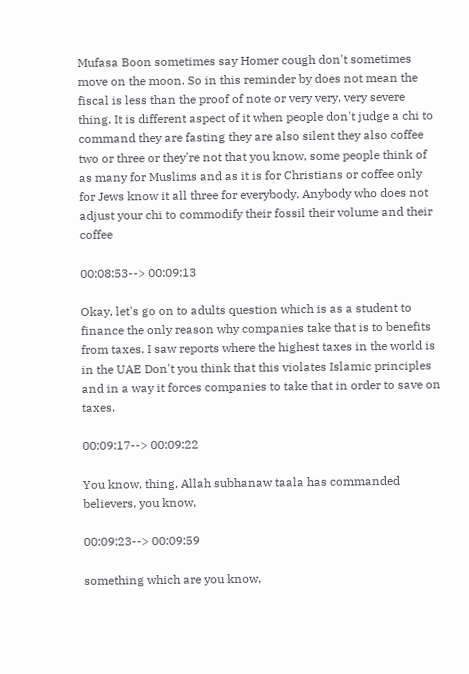Mufasa Boon sometimes say Homer cough don't sometimes move on the moon. So in this reminder by does not mean the fiscal is less than the proof of note or very very, very severe thing. It is different aspect of it when people don't judge a chi to command they are fasting they are also silent they also coffee two or three or they're not that you know, some people think of as many for Muslims and as it is for Christians or coffee only for Jews know it all three for everybody. Anybody who does not adjust your chi to commodify their fossil their volume and their coffee

00:08:53--> 00:09:13

Okay, let's go on to adults question which is as a student to finance the only reason why companies take that is to benefits from taxes. I saw reports where the highest taxes in the world is in the UAE Don't you think that this violates Islamic principles and in a way it forces companies to take that in order to save on taxes.

00:09:17--> 00:09:22

You know, thing, Allah subhanaw taala has commanded believers, you know,

00:09:23--> 00:09:59

something which are you know,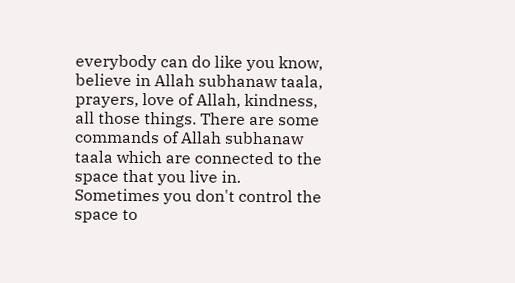everybody can do like you know, believe in Allah subhanaw taala, prayers, love of Allah, kindness, all those things. There are some commands of Allah subhanaw taala which are connected to the space that you live in. Sometimes you don't control the space to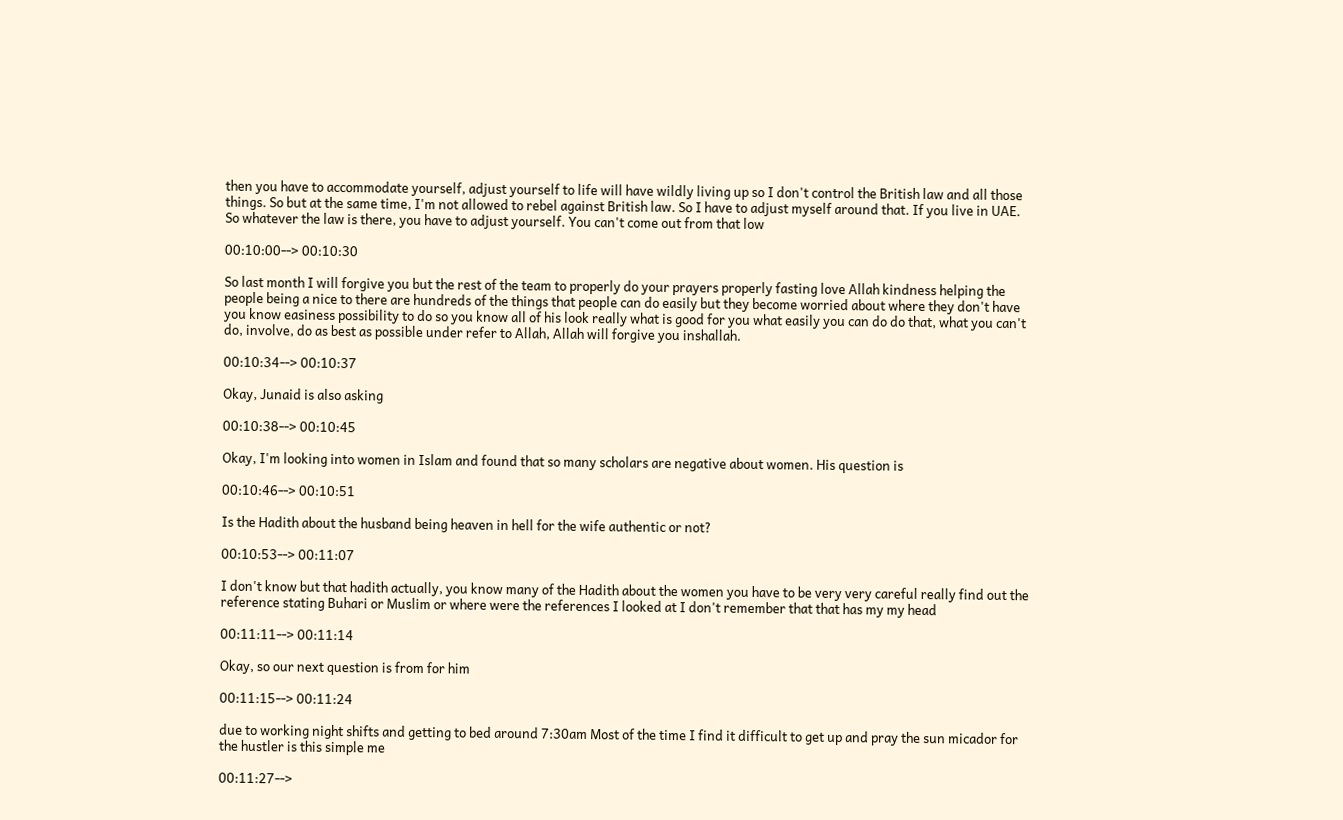then you have to accommodate yourself, adjust yourself to life will have wildly living up so I don't control the British law and all those things. So but at the same time, I'm not allowed to rebel against British law. So I have to adjust myself around that. If you live in UAE. So whatever the law is there, you have to adjust yourself. You can't come out from that low

00:10:00--> 00:10:30

So last month I will forgive you but the rest of the team to properly do your prayers properly fasting love Allah kindness helping the people being a nice to there are hundreds of the things that people can do easily but they become worried about where they don't have you know easiness possibility to do so you know all of his look really what is good for you what easily you can do do that, what you can't do, involve, do as best as possible under refer to Allah, Allah will forgive you inshallah.

00:10:34--> 00:10:37

Okay, Junaid is also asking

00:10:38--> 00:10:45

Okay, I'm looking into women in Islam and found that so many scholars are negative about women. His question is

00:10:46--> 00:10:51

Is the Hadith about the husband being heaven in hell for the wife authentic or not?

00:10:53--> 00:11:07

I don't know but that hadith actually, you know many of the Hadith about the women you have to be very very careful really find out the reference stating Buhari or Muslim or where were the references I looked at I don't remember that that has my my head

00:11:11--> 00:11:14

Okay, so our next question is from for him

00:11:15--> 00:11:24

due to working night shifts and getting to bed around 7:30am Most of the time I find it difficult to get up and pray the sun micador for the hustler is this simple me

00:11:27-->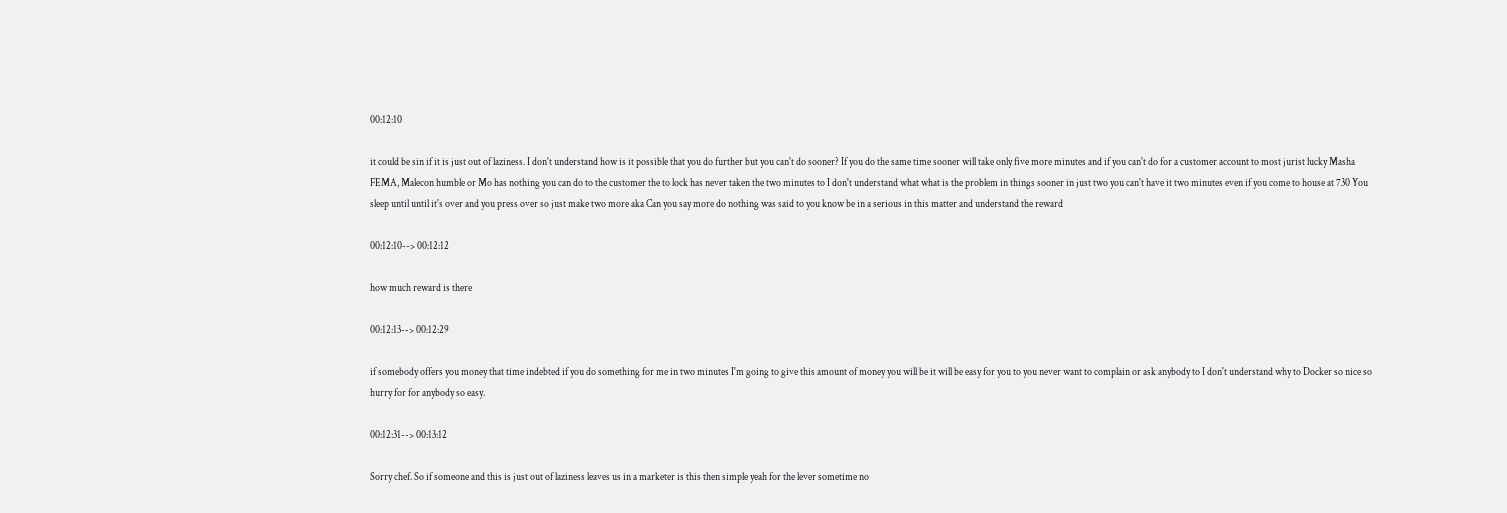00:12:10

it could be sin if it is just out of laziness. I don't understand how is it possible that you do further but you can't do sooner? If you do the same time sooner will take only five more minutes and if you can't do for a customer account to most jurist lucky Masha FEMA, Malecon humble or Mo has nothing you can do to the customer the to lock has never taken the two minutes to I don't understand what what is the problem in things sooner in just two you can't have it two minutes even if you come to house at 730 You sleep until until it's over and you press over so just make two more aka Can you say more do nothing was said to you know be in a serious in this matter and understand the reward

00:12:10--> 00:12:12

how much reward is there

00:12:13--> 00:12:29

if somebody offers you money that time indebted if you do something for me in two minutes I'm going to give this amount of money you will be it will be easy for you to you never want to complain or ask anybody to I don't understand why to Docker so nice so hurry for for anybody so easy.

00:12:31--> 00:13:12

Sorry chef. So if someone and this is just out of laziness leaves us in a marketer is this then simple yeah for the lever sometime no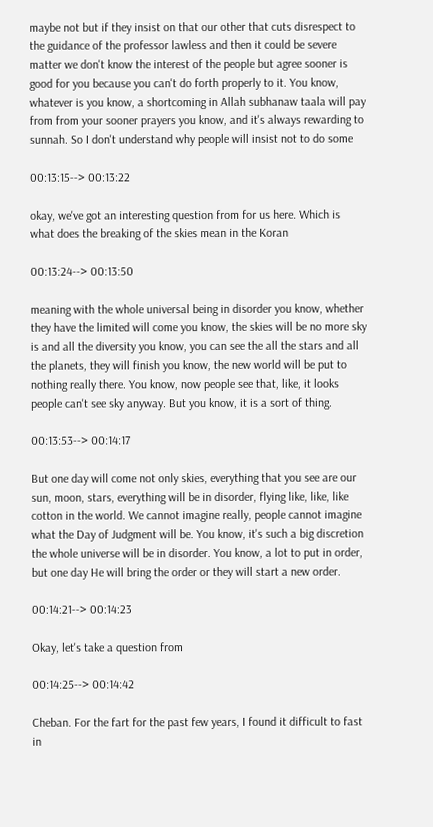maybe not but if they insist on that our other that cuts disrespect to the guidance of the professor lawless and then it could be severe matter we don't know the interest of the people but agree sooner is good for you because you can't do forth properly to it. You know, whatever is you know, a shortcoming in Allah subhanaw taala will pay from from your sooner prayers you know, and it's always rewarding to sunnah. So I don't understand why people will insist not to do some

00:13:15--> 00:13:22

okay, we've got an interesting question from for us here. Which is what does the breaking of the skies mean in the Koran

00:13:24--> 00:13:50

meaning with the whole universal being in disorder you know, whether they have the limited will come you know, the skies will be no more sky is and all the diversity you know, you can see the all the stars and all the planets, they will finish you know, the new world will be put to nothing really there. You know, now people see that, like, it looks people can't see sky anyway. But you know, it is a sort of thing.

00:13:53--> 00:14:17

But one day will come not only skies, everything that you see are our sun, moon, stars, everything will be in disorder, flying like, like, like cotton in the world. We cannot imagine really, people cannot imagine what the Day of Judgment will be. You know, it's such a big discretion the whole universe will be in disorder. You know, a lot to put in order, but one day He will bring the order or they will start a new order.

00:14:21--> 00:14:23

Okay, let's take a question from

00:14:25--> 00:14:42

Cheban. For the fart for the past few years, I found it difficult to fast in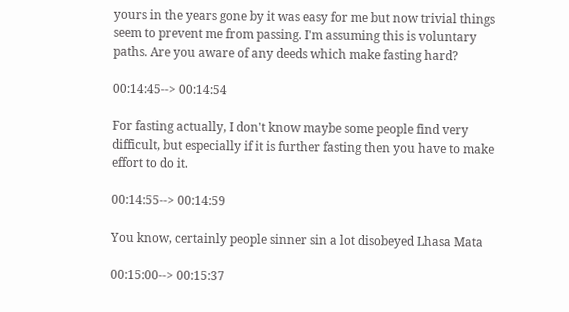yours in the years gone by it was easy for me but now trivial things seem to prevent me from passing. I'm assuming this is voluntary paths. Are you aware of any deeds which make fasting hard?

00:14:45--> 00:14:54

For fasting actually, I don't know maybe some people find very difficult, but especially if it is further fasting then you have to make effort to do it.

00:14:55--> 00:14:59

You know, certainly people sinner sin a lot disobeyed Lhasa Mata

00:15:00--> 00:15:37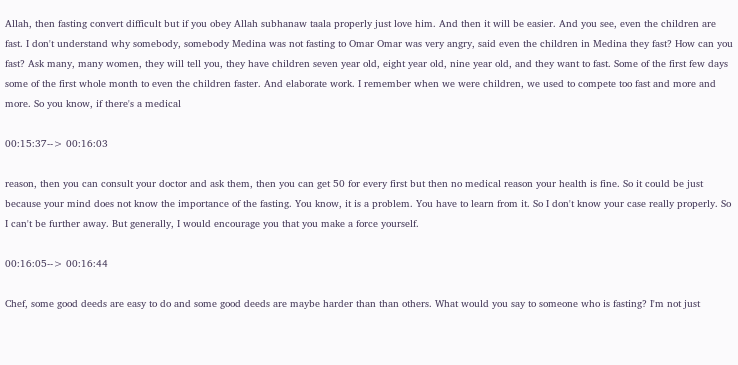Allah, then fasting convert difficult but if you obey Allah subhanaw taala properly just love him. And then it will be easier. And you see, even the children are fast. I don't understand why somebody, somebody Medina was not fasting to Omar Omar was very angry, said even the children in Medina they fast? How can you fast? Ask many, many women, they will tell you, they have children seven year old, eight year old, nine year old, and they want to fast. Some of the first few days some of the first whole month to even the children faster. And elaborate work. I remember when we were children, we used to compete too fast and more and more. So you know, if there's a medical

00:15:37--> 00:16:03

reason, then you can consult your doctor and ask them, then you can get 50 for every first but then no medical reason your health is fine. So it could be just because your mind does not know the importance of the fasting. You know, it is a problem. You have to learn from it. So I don't know your case really properly. So I can't be further away. But generally, I would encourage you that you make a force yourself.

00:16:05--> 00:16:44

Chef, some good deeds are easy to do and some good deeds are maybe harder than than others. What would you say to someone who is fasting? I'm not just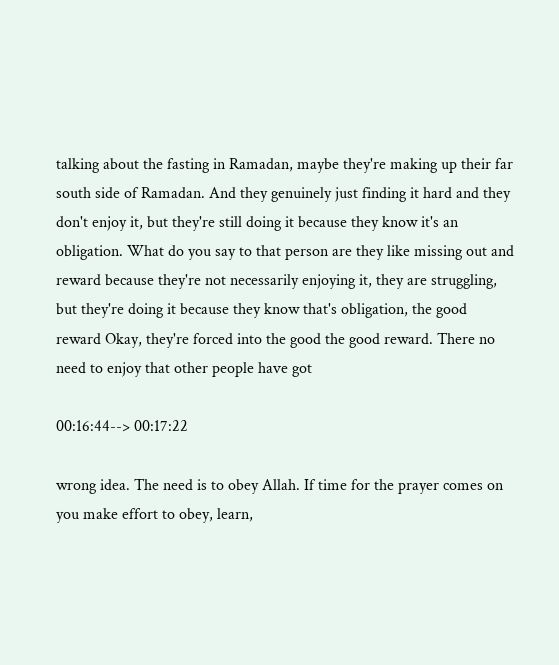talking about the fasting in Ramadan, maybe they're making up their far south side of Ramadan. And they genuinely just finding it hard and they don't enjoy it, but they're still doing it because they know it's an obligation. What do you say to that person are they like missing out and reward because they're not necessarily enjoying it, they are struggling, but they're doing it because they know that's obligation, the good reward Okay, they're forced into the good the good reward. There no need to enjoy that other people have got

00:16:44--> 00:17:22

wrong idea. The need is to obey Allah. If time for the prayer comes on you make effort to obey, learn,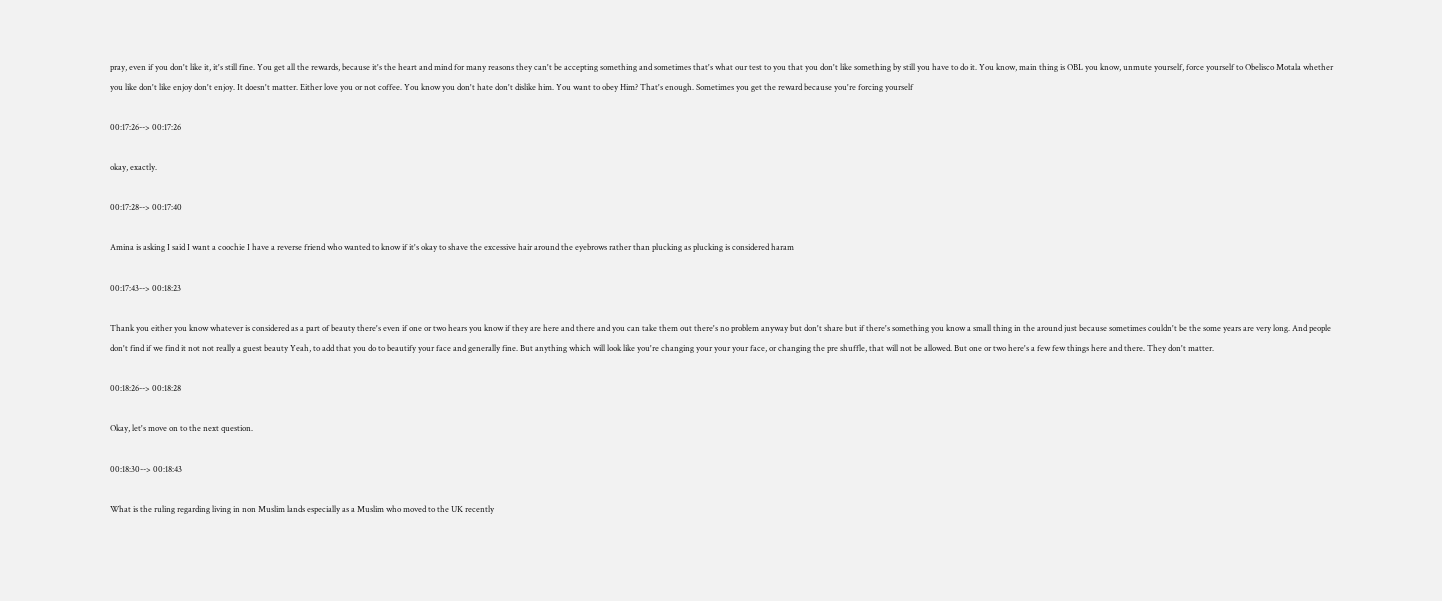pray, even if you don't like it, it's still fine. You get all the rewards, because it's the heart and mind for many reasons they can't be accepting something and sometimes that's what our test to you that you don't like something by still you have to do it. You know, main thing is OBL you know, unmute yourself, force yourself to Obelisco Motala whether you like don't like enjoy don't enjoy. It doesn't matter. Either love you or not coffee. You know you don't hate don't dislike him. You want to obey Him? That's enough. Sometimes you get the reward because you're forcing yourself

00:17:26--> 00:17:26

okay, exactly.

00:17:28--> 00:17:40

Amina is asking I said I want a coochie I have a reverse friend who wanted to know if it's okay to shave the excessive hair around the eyebrows rather than plucking as plucking is considered haram

00:17:43--> 00:18:23

Thank you either you know whatever is considered as a part of beauty there's even if one or two hears you know if they are here and there and you can take them out there's no problem anyway but don't share but if there's something you know a small thing in the around just because sometimes couldn't be the some years are very long. And people don't find if we find it not not really a guest beauty Yeah, to add that you do to beautify your face and generally fine. But anything which will look like you're changing your your your face, or changing the pre shuffle, that will not be allowed. But one or two here's a few few things here and there. They don't matter.

00:18:26--> 00:18:28

Okay, let's move on to the next question.

00:18:30--> 00:18:43

What is the ruling regarding living in non Muslim lands especially as a Muslim who moved to the UK recently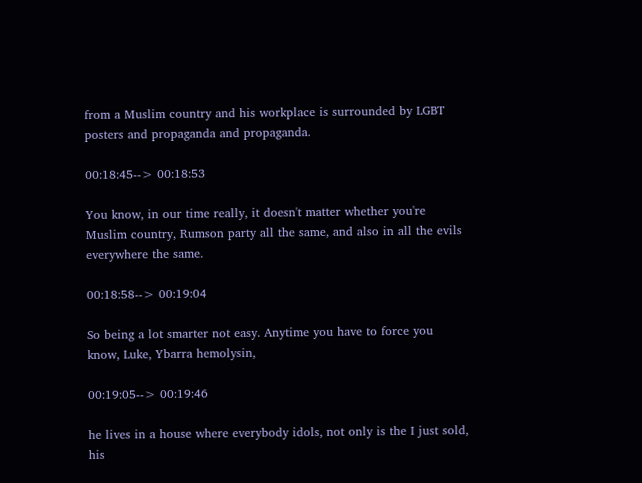from a Muslim country and his workplace is surrounded by LGBT posters and propaganda and propaganda.

00:18:45--> 00:18:53

You know, in our time really, it doesn't matter whether you're Muslim country, Rumson party all the same, and also in all the evils everywhere the same.

00:18:58--> 00:19:04

So being a lot smarter not easy. Anytime you have to force you know, Luke, Ybarra hemolysin,

00:19:05--> 00:19:46

he lives in a house where everybody idols, not only is the I just sold, his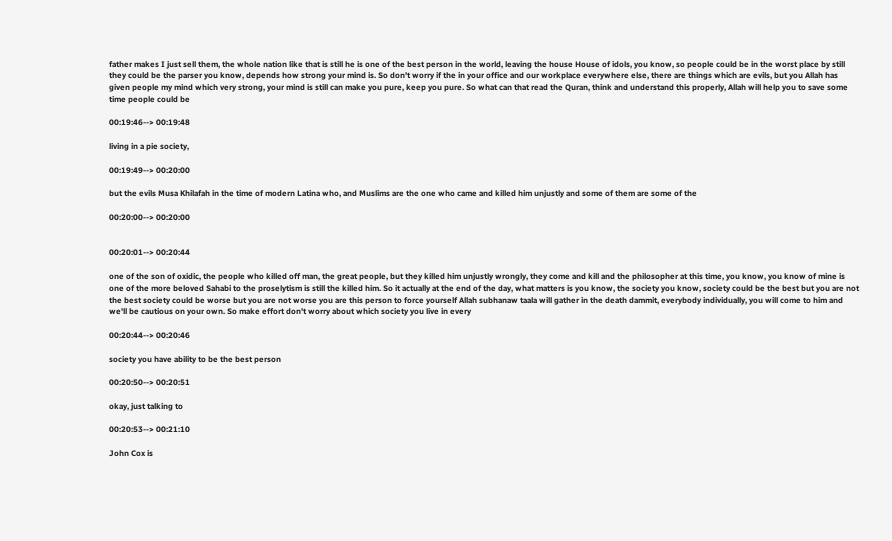father makes I just sell them, the whole nation like that is still he is one of the best person in the world, leaving the house House of idols, you know, so people could be in the worst place by still they could be the parser you know, depends how strong your mind is. So don't worry if the in your office and our workplace everywhere else, there are things which are evils, but you Allah has given people my mind which very strong, your mind is still can make you pure, keep you pure. So what can that read the Quran, think and understand this properly, Allah will help you to save some time people could be

00:19:46--> 00:19:48

living in a pie society,

00:19:49--> 00:20:00

but the evils Musa Khilafah in the time of modern Latina who, and Muslims are the one who came and killed him unjustly and some of them are some of the

00:20:00--> 00:20:00


00:20:01--> 00:20:44

one of the son of oxidic, the people who killed off man, the great people, but they killed him unjustly wrongly, they come and kill and the philosopher at this time, you know, you know of mine is one of the more beloved Sahabi to the proselytism is still the killed him. So it actually at the end of the day, what matters is you know, the society you know, society could be the best but you are not the best society could be worse but you are not worse you are this person to force yourself Allah subhanaw taala will gather in the death dammit, everybody individually, you will come to him and we'll be cautious on your own. So make effort don't worry about which society you live in every

00:20:44--> 00:20:46

society you have ability to be the best person

00:20:50--> 00:20:51

okay, just talking to

00:20:53--> 00:21:10

John Cox is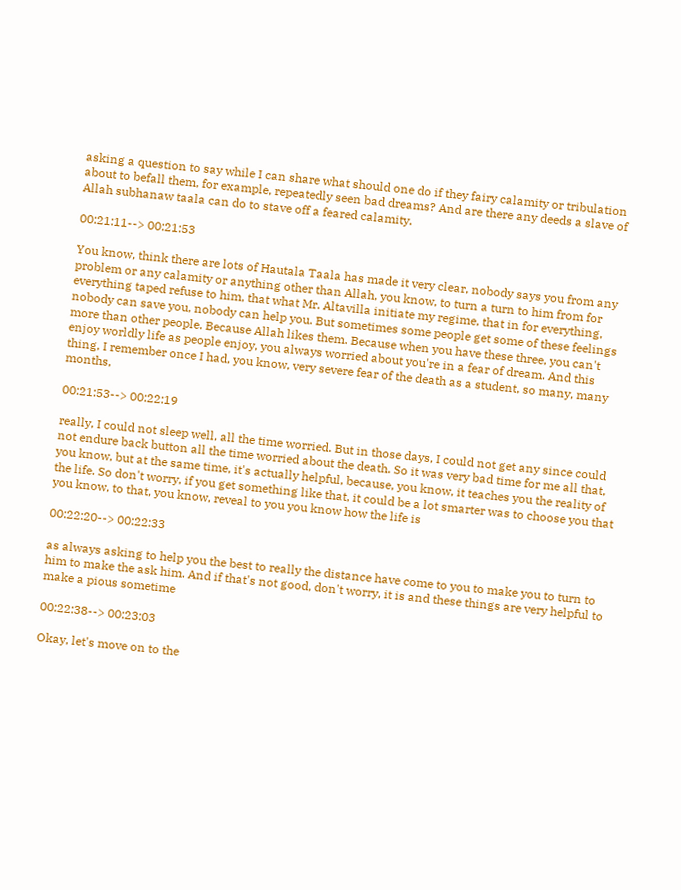asking a question to say while I can share what should one do if they fairy calamity or tribulation about to befall them, for example, repeatedly seen bad dreams? And are there any deeds a slave of Allah subhanaw taala can do to stave off a feared calamity.

00:21:11--> 00:21:53

You know, think there are lots of Hautala Taala has made it very clear, nobody says you from any problem or any calamity or anything other than Allah, you know, to turn a turn to him from for everything taped refuse to him, that what Mr. Altavilla initiate my regime, that in for everything, nobody can save you, nobody can help you. But sometimes some people get some of these feelings more than other people. Because Allah likes them. Because when you have these three, you can't enjoy worldly life as people enjoy, you always worried about you're in a fear of dream. And this thing, I remember once I had, you know, very severe fear of the death as a student, so many, many months,

00:21:53--> 00:22:19

really, I could not sleep well, all the time worried. But in those days, I could not get any since could not endure back button all the time worried about the death. So it was very bad time for me all that, you know, but at the same time, it's actually helpful, because, you know, it teaches you the reality of the life. So don't worry, if you get something like that, it could be a lot smarter was to choose you that you know, to that, you know, reveal to you you know how the life is

00:22:20--> 00:22:33

as always asking to help you the best to really the distance have come to you to make you to turn to him to make the ask him. And if that's not good, don't worry, it is and these things are very helpful to make a pious sometime

00:22:38--> 00:23:03

Okay, let's move on to the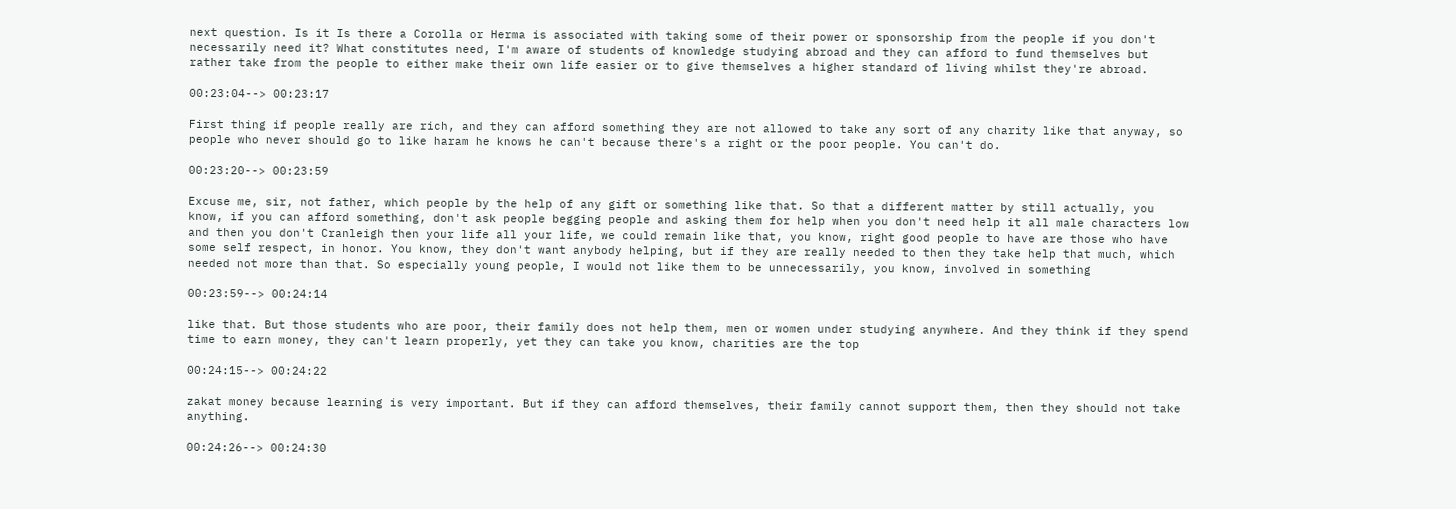next question. Is it Is there a Corolla or Herma is associated with taking some of their power or sponsorship from the people if you don't necessarily need it? What constitutes need, I'm aware of students of knowledge studying abroad and they can afford to fund themselves but rather take from the people to either make their own life easier or to give themselves a higher standard of living whilst they're abroad.

00:23:04--> 00:23:17

First thing if people really are rich, and they can afford something they are not allowed to take any sort of any charity like that anyway, so people who never should go to like haram he knows he can't because there's a right or the poor people. You can't do.

00:23:20--> 00:23:59

Excuse me, sir, not father, which people by the help of any gift or something like that. So that a different matter by still actually, you know, if you can afford something, don't ask people begging people and asking them for help when you don't need help it all male characters low and then you don't Cranleigh then your life all your life, we could remain like that, you know, right good people to have are those who have some self respect, in honor. You know, they don't want anybody helping, but if they are really needed to then they take help that much, which needed not more than that. So especially young people, I would not like them to be unnecessarily, you know, involved in something

00:23:59--> 00:24:14

like that. But those students who are poor, their family does not help them, men or women under studying anywhere. And they think if they spend time to earn money, they can't learn properly, yet they can take you know, charities are the top

00:24:15--> 00:24:22

zakat money because learning is very important. But if they can afford themselves, their family cannot support them, then they should not take anything.

00:24:26--> 00:24:30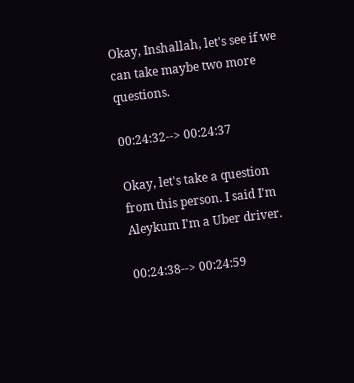Okay, Inshallah, let's see if we can take maybe two more questions.

00:24:32--> 00:24:37

Okay, let's take a question from this person. I said I'm Aleykum I'm a Uber driver.

00:24:38--> 00:24:59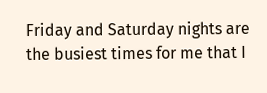Friday and Saturday nights are the busiest times for me that I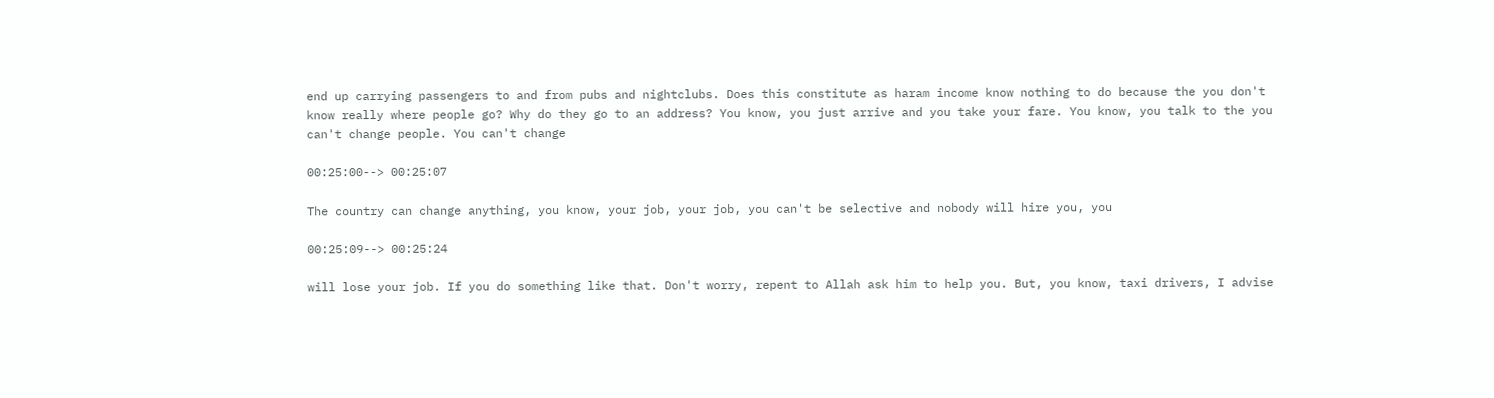end up carrying passengers to and from pubs and nightclubs. Does this constitute as haram income know nothing to do because the you don't know really where people go? Why do they go to an address? You know, you just arrive and you take your fare. You know, you talk to the you can't change people. You can't change

00:25:00--> 00:25:07

The country can change anything, you know, your job, your job, you can't be selective and nobody will hire you, you

00:25:09--> 00:25:24

will lose your job. If you do something like that. Don't worry, repent to Allah ask him to help you. But, you know, taxi drivers, I advise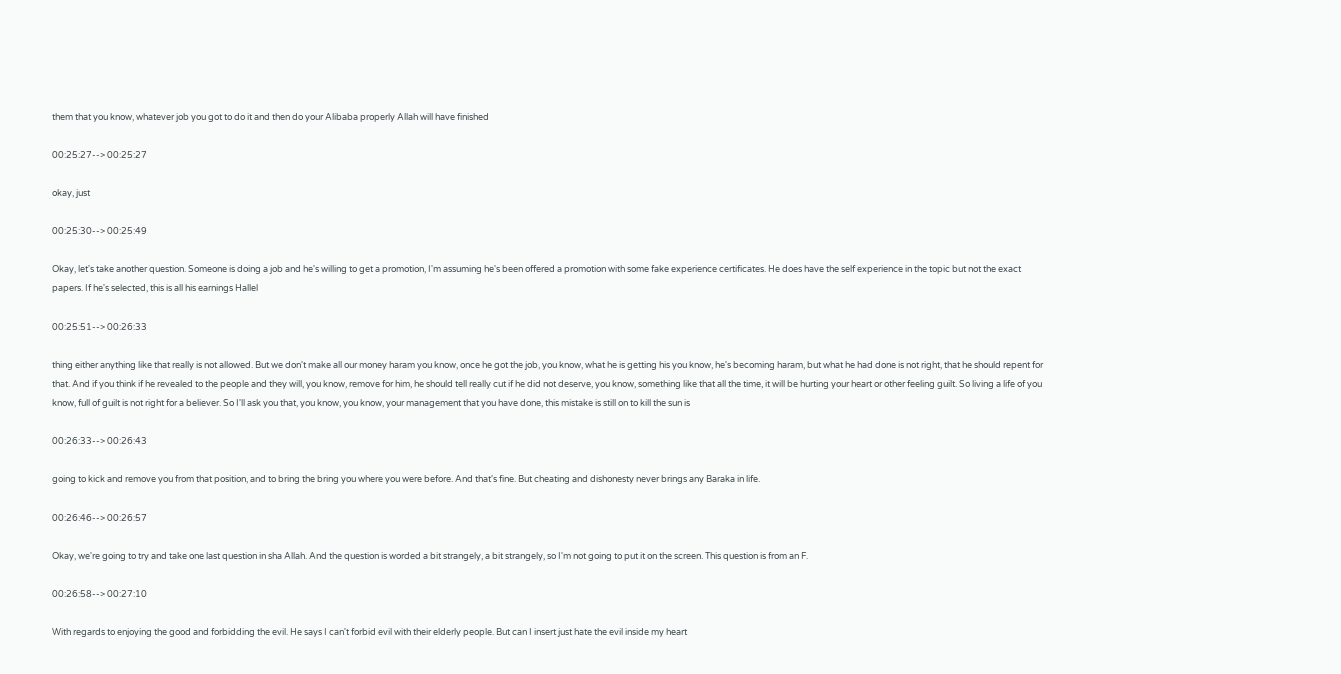them that you know, whatever job you got to do it and then do your Alibaba properly Allah will have finished

00:25:27--> 00:25:27

okay, just

00:25:30--> 00:25:49

Okay, let's take another question. Someone is doing a job and he's willing to get a promotion, I'm assuming he's been offered a promotion with some fake experience certificates. He does have the self experience in the topic but not the exact papers. If he's selected, this is all his earnings Hallel

00:25:51--> 00:26:33

thing either anything like that really is not allowed. But we don't make all our money haram you know, once he got the job, you know, what he is getting his you know, he's becoming haram, but what he had done is not right, that he should repent for that. And if you think if he revealed to the people and they will, you know, remove for him, he should tell really cut if he did not deserve, you know, something like that all the time, it will be hurting your heart or other feeling guilt. So living a life of you know, full of guilt is not right for a believer. So I'll ask you that, you know, you know, your management that you have done, this mistake is still on to kill the sun is

00:26:33--> 00:26:43

going to kick and remove you from that position, and to bring the bring you where you were before. And that's fine. But cheating and dishonesty never brings any Baraka in life.

00:26:46--> 00:26:57

Okay, we're going to try and take one last question in sha Allah. And the question is worded a bit strangely, a bit strangely, so I'm not going to put it on the screen. This question is from an F.

00:26:58--> 00:27:10

With regards to enjoying the good and forbidding the evil. He says I can't forbid evil with their elderly people. But can I insert just hate the evil inside my heart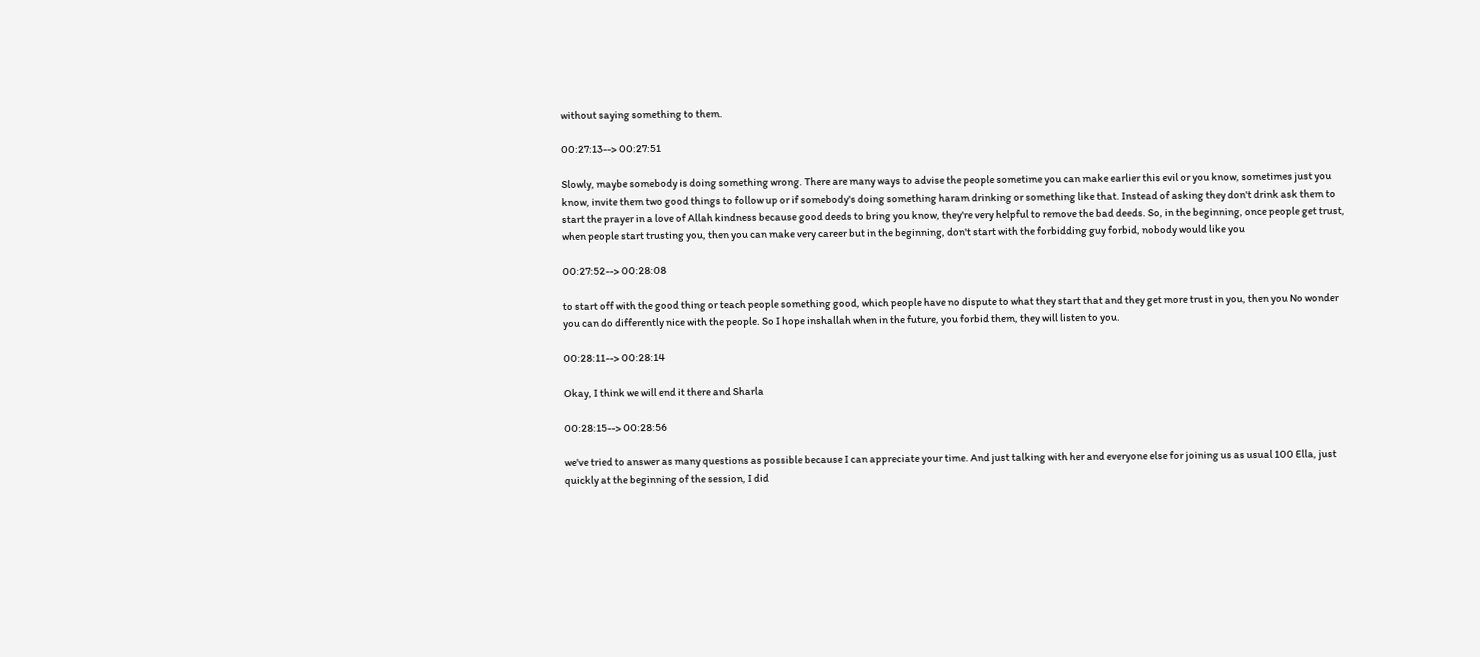without saying something to them.

00:27:13--> 00:27:51

Slowly, maybe somebody is doing something wrong. There are many ways to advise the people sometime you can make earlier this evil or you know, sometimes just you know, invite them two good things to follow up or if somebody's doing something haram drinking or something like that. Instead of asking they don't drink ask them to start the prayer in a love of Allah kindness because good deeds to bring you know, they're very helpful to remove the bad deeds. So, in the beginning, once people get trust, when people start trusting you, then you can make very career but in the beginning, don't start with the forbidding guy forbid, nobody would like you

00:27:52--> 00:28:08

to start off with the good thing or teach people something good, which people have no dispute to what they start that and they get more trust in you, then you No wonder you can do differently nice with the people. So I hope inshallah when in the future, you forbid them, they will listen to you.

00:28:11--> 00:28:14

Okay, I think we will end it there and Sharla

00:28:15--> 00:28:56

we've tried to answer as many questions as possible because I can appreciate your time. And just talking with her and everyone else for joining us as usual 100 Ella, just quickly at the beginning of the session, I did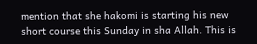mention that she hakomi is starting his new short course this Sunday in sha Allah. This is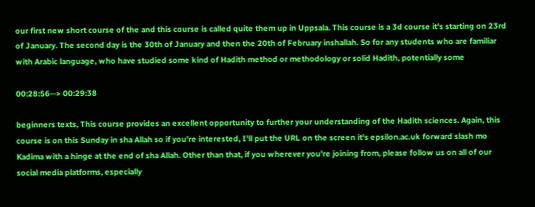our first new short course of the and this course is called quite them up in Uppsala. This course is a 3d course it's starting on 23rd of January. The second day is the 30th of January and then the 20th of February inshallah. So for any students who are familiar with Arabic language, who have studied some kind of Hadith method or methodology or solid Hadith, potentially some

00:28:56--> 00:29:38

beginners texts, This course provides an excellent opportunity to further your understanding of the Hadith sciences. Again, this course is on this Sunday in sha Allah so if you're interested, I'll put the URL on the screen it's epsilon.ac.uk forward slash mo Kadima with a hinge at the end of sha Allah. Other than that, if you wherever you're joining from, please follow us on all of our social media platforms, especially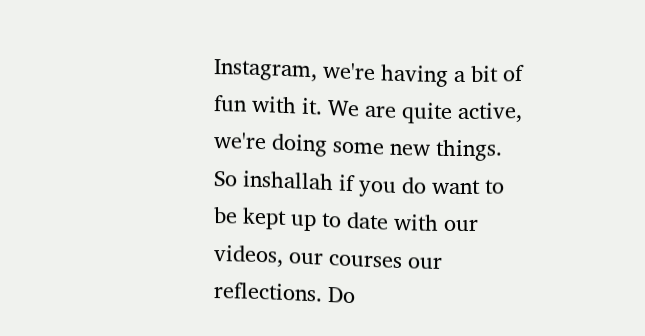Instagram, we're having a bit of fun with it. We are quite active, we're doing some new things. So inshallah if you do want to be kept up to date with our videos, our courses our reflections. Do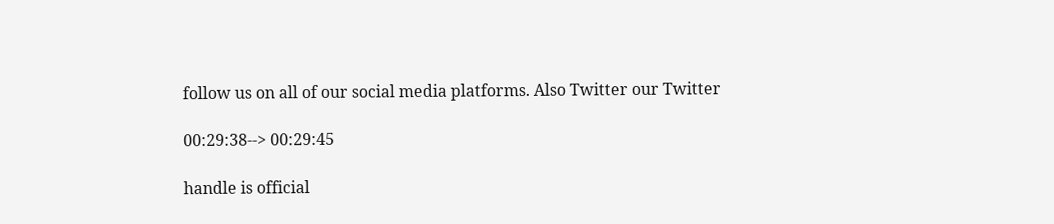follow us on all of our social media platforms. Also Twitter our Twitter

00:29:38--> 00:29:45

handle is official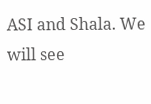ASI and Shala. We will see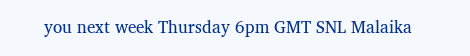you next week Thursday 6pm GMT SNL Malaika